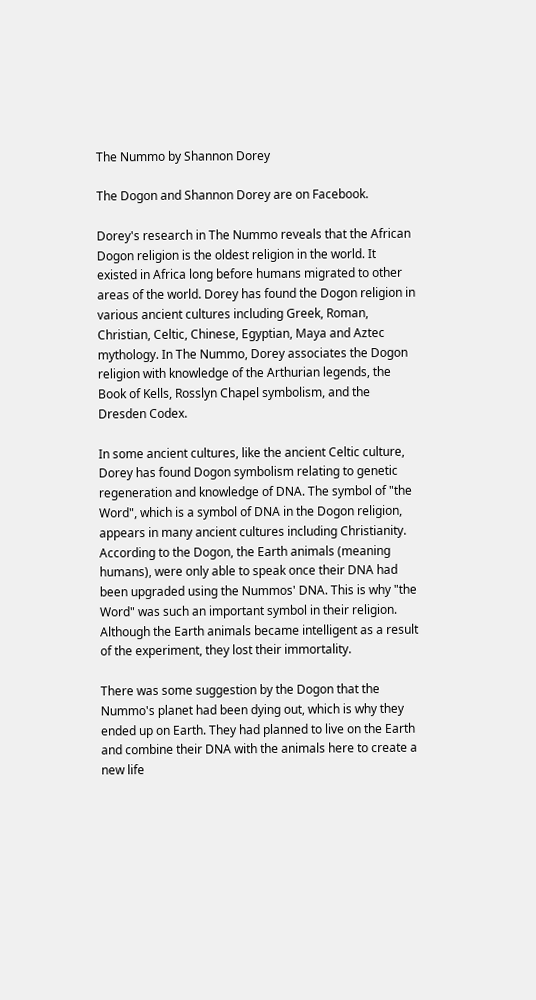The Nummo by Shannon Dorey

The Dogon and Shannon Dorey are on Facebook.

Dorey's research in The Nummo reveals that the African Dogon religion is the oldest religion in the world. It existed in Africa long before humans migrated to other areas of the world. Dorey has found the Dogon religion in various ancient cultures including Greek, Roman, Christian, Celtic, Chinese, Egyptian, Maya and Aztec mythology. In The Nummo, Dorey associates the Dogon religion with knowledge of the Arthurian legends, the Book of Kells, Rosslyn Chapel symbolism, and the Dresden Codex.

In some ancient cultures, like the ancient Celtic culture, Dorey has found Dogon symbolism relating to genetic regeneration and knowledge of DNA. The symbol of "the Word", which is a symbol of DNA in the Dogon religion, appears in many ancient cultures including Christianity. According to the Dogon, the Earth animals (meaning humans), were only able to speak once their DNA had been upgraded using the Nummos' DNA. This is why "the Word" was such an important symbol in their religion. Although the Earth animals became intelligent as a result of the experiment, they lost their immortality.

There was some suggestion by the Dogon that the Nummo's planet had been dying out, which is why they ended up on Earth. They had planned to live on the Earth and combine their DNA with the animals here to create a new life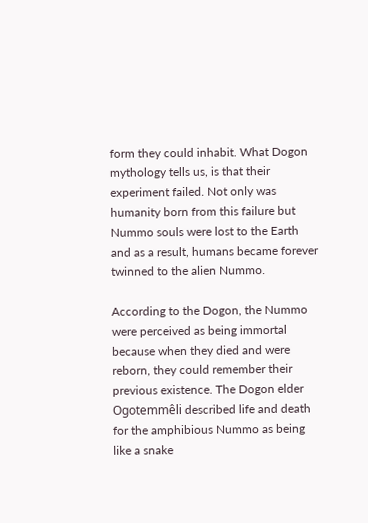form they could inhabit. What Dogon mythology tells us, is that their experiment failed. Not only was humanity born from this failure but Nummo souls were lost to the Earth and as a result, humans became forever twinned to the alien Nummo.

According to the Dogon, the Nummo were perceived as being immortal because when they died and were reborn, they could remember their previous existence. The Dogon elder Ogotemmêli described life and death for the amphibious Nummo as being like a snake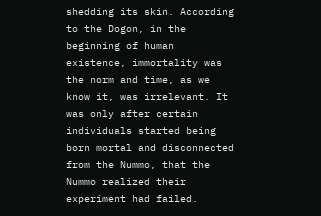shedding its skin. According to the Dogon, in the beginning of human existence, immortality was the norm and time, as we know it, was irrelevant. It was only after certain individuals started being born mortal and disconnected from the Nummo, that the Nummo realized their experiment had failed.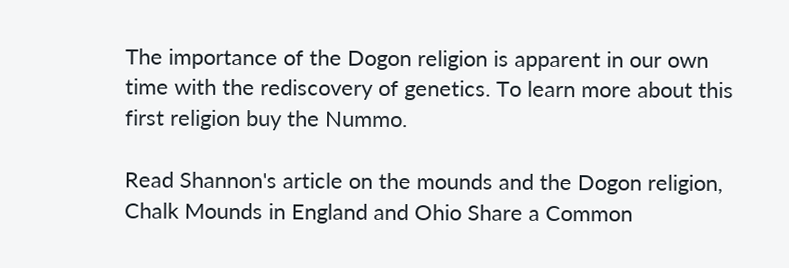The importance of the Dogon religion is apparent in our own time with the rediscovery of genetics. To learn more about this first religion buy the Nummo.

Read Shannon's article on the mounds and the Dogon religion, Chalk Mounds in England and Ohio Share a Common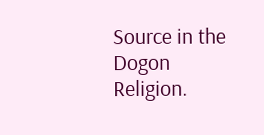Source in the Dogon Religion.